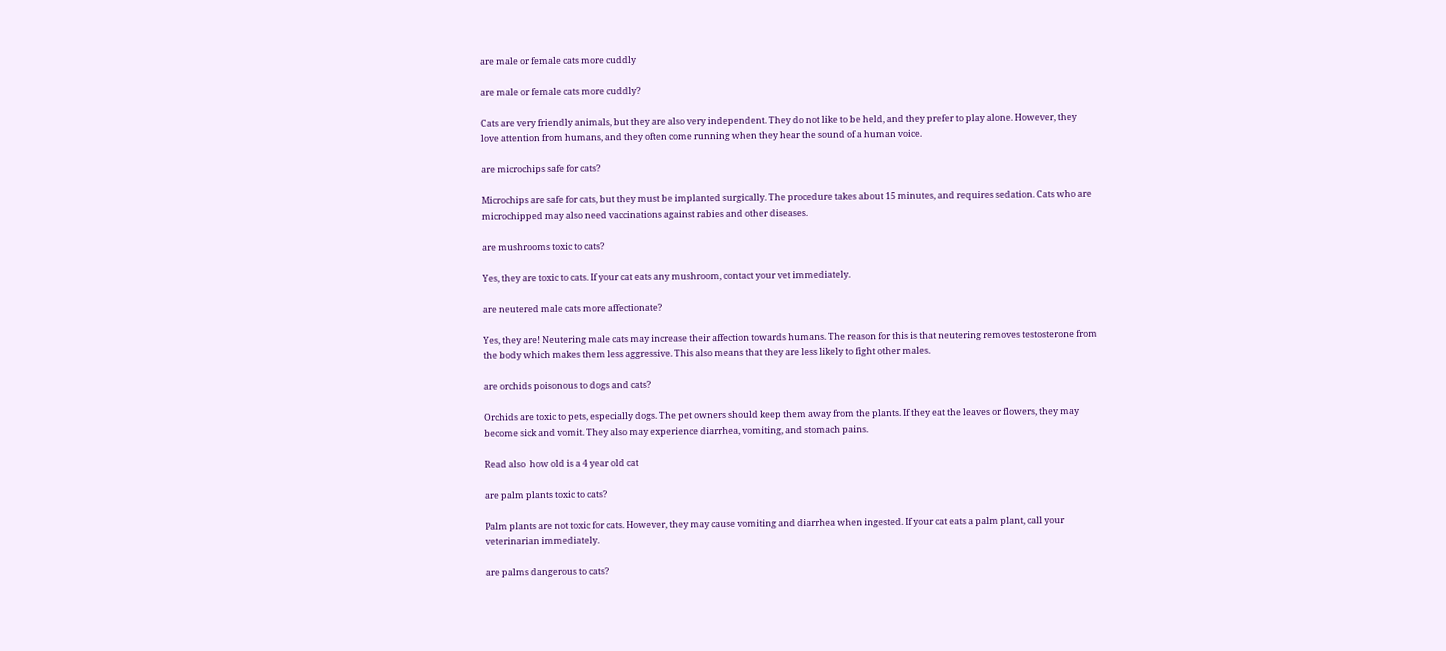are male or female cats more cuddly

are male or female cats more cuddly?

Cats are very friendly animals, but they are also very independent. They do not like to be held, and they prefer to play alone. However, they love attention from humans, and they often come running when they hear the sound of a human voice.

are microchips safe for cats?

Microchips are safe for cats, but they must be implanted surgically. The procedure takes about 15 minutes, and requires sedation. Cats who are microchipped may also need vaccinations against rabies and other diseases.

are mushrooms toxic to cats?

Yes, they are toxic to cats. If your cat eats any mushroom, contact your vet immediately.

are neutered male cats more affectionate?

Yes, they are! Neutering male cats may increase their affection towards humans. The reason for this is that neutering removes testosterone from the body which makes them less aggressive. This also means that they are less likely to fight other males.

are orchids poisonous to dogs and cats?

Orchids are toxic to pets, especially dogs. The pet owners should keep them away from the plants. If they eat the leaves or flowers, they may become sick and vomit. They also may experience diarrhea, vomiting, and stomach pains.

Read also  how old is a 4 year old cat

are palm plants toxic to cats?

Palm plants are not toxic for cats. However, they may cause vomiting and diarrhea when ingested. If your cat eats a palm plant, call your veterinarian immediately.

are palms dangerous to cats?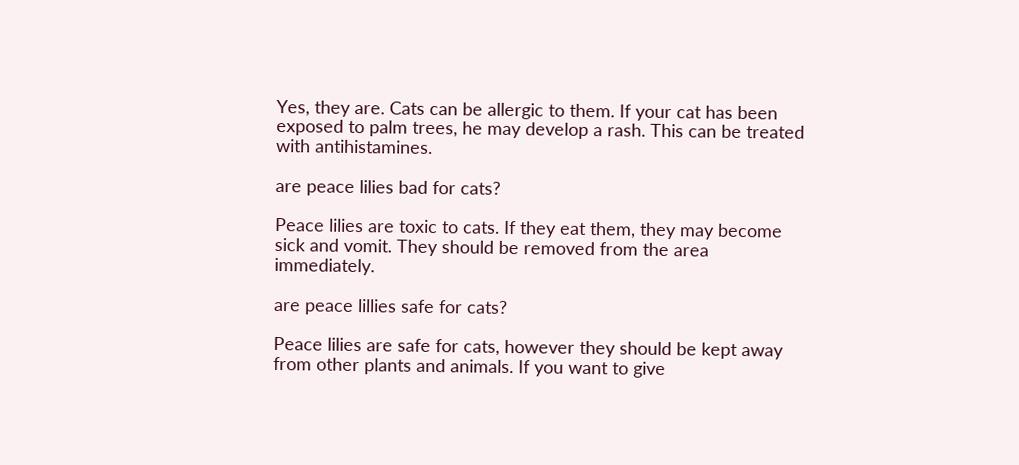Yes, they are. Cats can be allergic to them. If your cat has been exposed to palm trees, he may develop a rash. This can be treated with antihistamines.

are peace lilies bad for cats?

Peace lilies are toxic to cats. If they eat them, they may become sick and vomit. They should be removed from the area immediately.

are peace lillies safe for cats?

Peace lilies are safe for cats, however they should be kept away from other plants and animals. If you want to give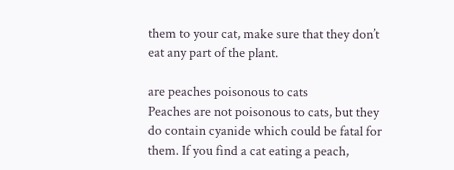them to your cat, make sure that they don’t eat any part of the plant.

are peaches poisonous to cats
Peaches are not poisonous to cats, but they do contain cyanide which could be fatal for them. If you find a cat eating a peach,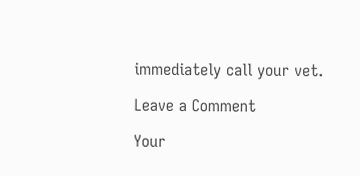immediately call your vet.

Leave a Comment

Your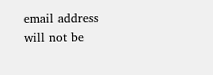email address will not be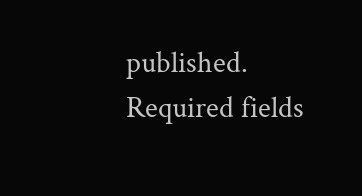published. Required fields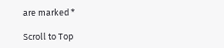are marked *

Scroll to Top